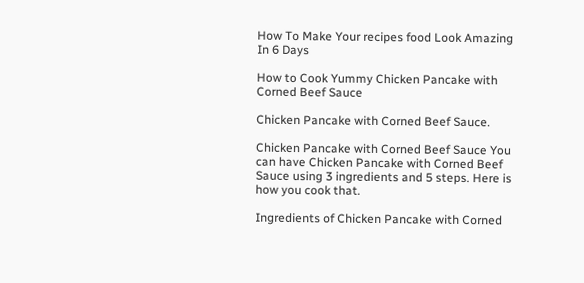How To Make Your recipes food Look Amazing In 6 Days

How to Cook Yummy Chicken Pancake with Corned Beef Sauce

Chicken Pancake with Corned Beef Sauce.

Chicken Pancake with Corned Beef Sauce You can have Chicken Pancake with Corned Beef Sauce using 3 ingredients and 5 steps. Here is how you cook that.

Ingredients of Chicken Pancake with Corned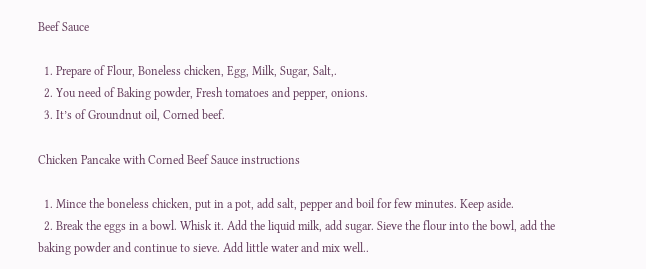Beef Sauce

  1. Prepare of Flour, Boneless chicken, Egg, Milk, Sugar, Salt,.
  2. You need of Baking powder, Fresh tomatoes and pepper, onions.
  3. It’s of Groundnut oil, Corned beef.

Chicken Pancake with Corned Beef Sauce instructions

  1. Mince the boneless chicken, put in a pot, add salt, pepper and boil for few minutes. Keep aside.
  2. Break the eggs in a bowl. Whisk it. Add the liquid milk, add sugar. Sieve the flour into the bowl, add the baking powder and continue to sieve. Add little water and mix well..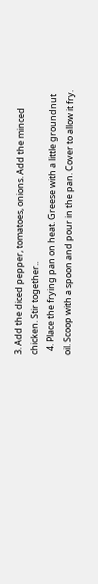3. Add the diced pepper, tomatoes, onions. Add the minced chicken. Stir together..
  4. Place the frying pan on heat. Greese with a little groundnut oil. Scoop with a spoon and pour in the pan. Cover to allow it fry.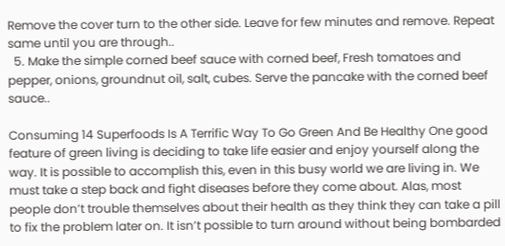Remove the cover turn to the other side. Leave for few minutes and remove. Repeat same until you are through..
  5. Make the simple corned beef sauce with corned beef, Fresh tomatoes and pepper, onions, groundnut oil, salt, cubes. Serve the pancake with the corned beef sauce..

Consuming 14 Superfoods Is A Terrific Way To Go Green And Be Healthy One good feature of green living is deciding to take life easier and enjoy yourself along the way. It is possible to accomplish this, even in this busy world we are living in. We must take a step back and fight diseases before they come about. Alas, most people don’t trouble themselves about their health as they think they can take a pill to fix the problem later on. It isn’t possible to turn around without being bombarded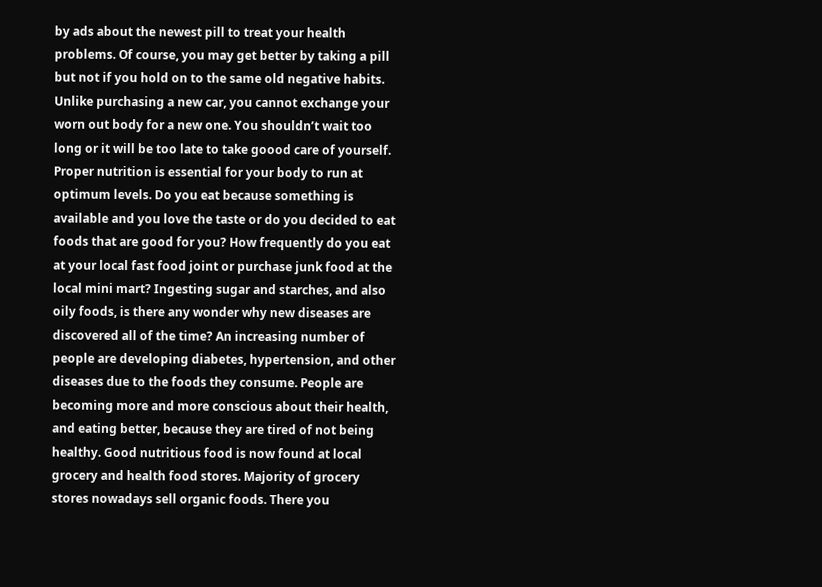by ads about the newest pill to treat your health problems. Of course, you may get better by taking a pill but not if you hold on to the same old negative habits. Unlike purchasing a new car, you cannot exchange your worn out body for a new one. You shouldn’t wait too long or it will be too late to take goood care of yourself. Proper nutrition is essential for your body to run at optimum levels. Do you eat because something is available and you love the taste or do you decided to eat foods that are good for you? How frequently do you eat at your local fast food joint or purchase junk food at the local mini mart? Ingesting sugar and starches, and also oily foods, is there any wonder why new diseases are discovered all of the time? An increasing number of people are developing diabetes, hypertension, and other diseases due to the foods they consume. People are becoming more and more conscious about their health, and eating better, because they are tired of not being healthy. Good nutritious food is now found at local grocery and health food stores. Majority of grocery stores nowadays sell organic foods. There you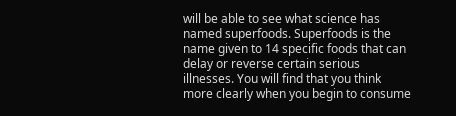will be able to see what science has named superfoods. Superfoods is the name given to 14 specific foods that can delay or reverse certain serious illnesses. You will find that you think more clearly when you begin to consume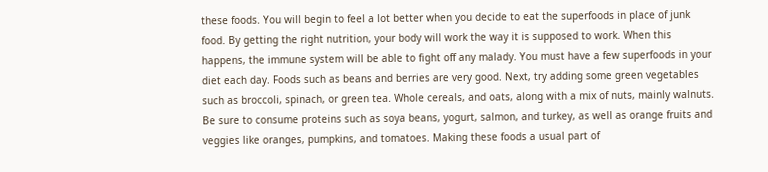these foods. You will begin to feel a lot better when you decide to eat the superfoods in place of junk food. By getting the right nutrition, your body will work the way it is supposed to work. When this happens, the immune system will be able to fight off any malady. You must have a few superfoods in your diet each day. Foods such as beans and berries are very good. Next, try adding some green vegetables such as broccoli, spinach, or green tea. Whole cereals, and oats, along with a mix of nuts, mainly walnuts. Be sure to consume proteins such as soya beans, yogurt, salmon, and turkey, as well as orange fruits and veggies like oranges, pumpkins, and tomatoes. Making these foods a usual part of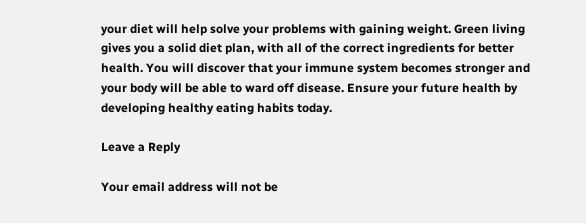your diet will help solve your problems with gaining weight. Green living gives you a solid diet plan, with all of the correct ingredients for better health. You will discover that your immune system becomes stronger and your body will be able to ward off disease. Ensure your future health by developing healthy eating habits today.

Leave a Reply

Your email address will not be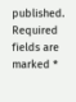published. Required fields are marked *